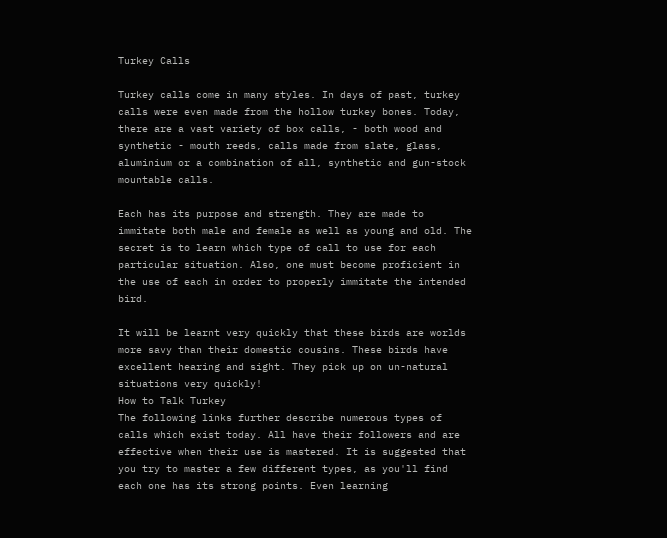Turkey Calls

Turkey calls come in many styles. In days of past, turkey calls were even made from the hollow turkey bones. Today, there are a vast variety of box calls, - both wood and synthetic - mouth reeds, calls made from slate, glass, aluminium or a combination of all, synthetic and gun-stock mountable calls.

Each has its purpose and strength. They are made to immitate both male and female as well as young and old. The secret is to learn which type of call to use for each particular situation. Also, one must become proficient in the use of each in order to properly immitate the intended bird.

It will be learnt very quickly that these birds are worlds more savy than their domestic cousins. These birds have excellent hearing and sight. They pick up on un-natural situations very quickly!
How to Talk Turkey
The following links further describe numerous types of calls which exist today. All have their followers and are effective when their use is mastered. It is suggested that you try to master a few different types, as you'll find each one has its strong points. Even learning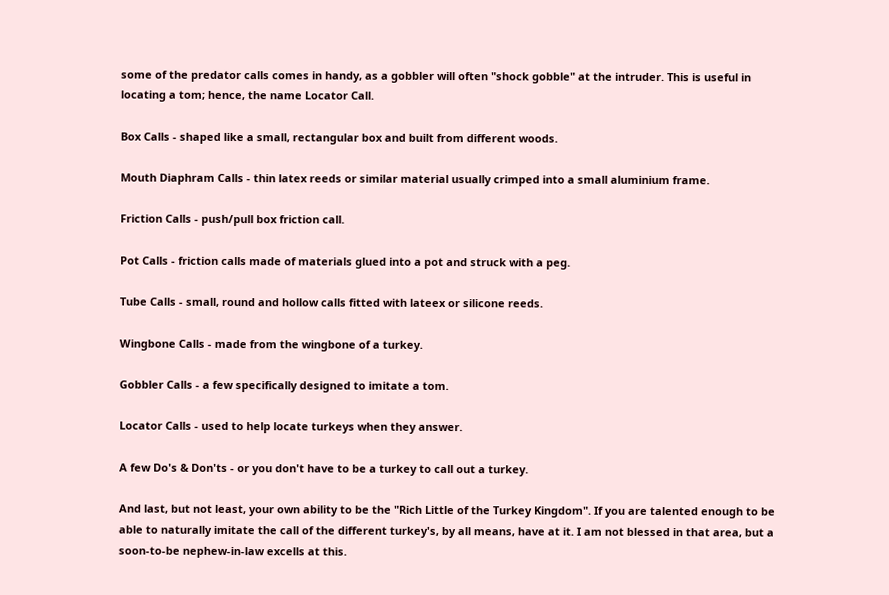some of the predator calls comes in handy, as a gobbler will often "shock gobble" at the intruder. This is useful in locating a tom; hence, the name Locator Call.

Box Calls - shaped like a small, rectangular box and built from different woods.

Mouth Diaphram Calls - thin latex reeds or similar material usually crimped into a small aluminium frame.

Friction Calls - push/pull box friction call.

Pot Calls - friction calls made of materials glued into a pot and struck with a peg.

Tube Calls - small, round and hollow calls fitted with lateex or silicone reeds.

Wingbone Calls - made from the wingbone of a turkey.

Gobbler Calls - a few specifically designed to imitate a tom.

Locator Calls - used to help locate turkeys when they answer.

A few Do's & Don'ts - or you don't have to be a turkey to call out a turkey.

And last, but not least, your own ability to be the "Rich Little of the Turkey Kingdom". If you are talented enough to be able to naturally imitate the call of the different turkey's, by all means, have at it. I am not blessed in that area, but a soon-to-be nephew-in-law excells at this.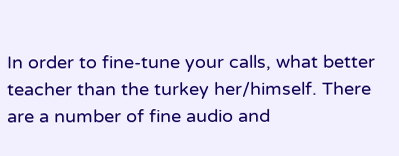In order to fine-tune your calls, what better teacher than the turkey her/himself. There are a number of fine audio and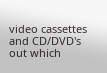video cassettes and CD/DVD's out which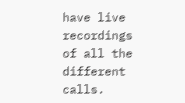have live recordings of all the different calls.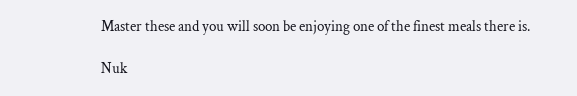Master these and you will soon be enjoying one of the finest meals there is.

Nuk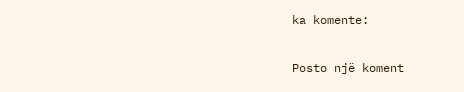ka komente:

Posto një koment